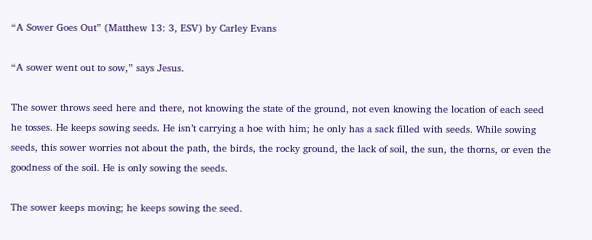“A Sower Goes Out” (Matthew 13: 3, ESV) by Carley Evans

“A sower went out to sow,” says Jesus.

The sower throws seed here and there, not knowing the state of the ground, not even knowing the location of each seed he tosses. He keeps sowing seeds. He isn’t carrying a hoe with him; he only has a sack filled with seeds. While sowing seeds, this sower worries not about the path, the birds, the rocky ground, the lack of soil, the sun, the thorns, or even the goodness of the soil. He is only sowing the seeds.

The sower keeps moving; he keeps sowing the seed.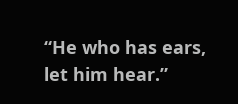“He who has ears, let him hear.”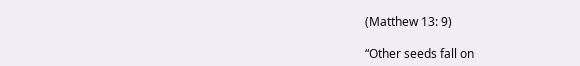(Matthew 13: 9)

“Other seeds fall on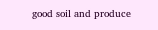good soil and produce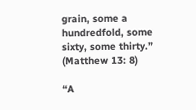grain, some a hundredfold, some sixty, some thirty.” (Matthew 13: 8)

“A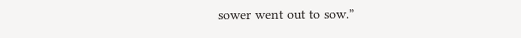sower went out to sow.”